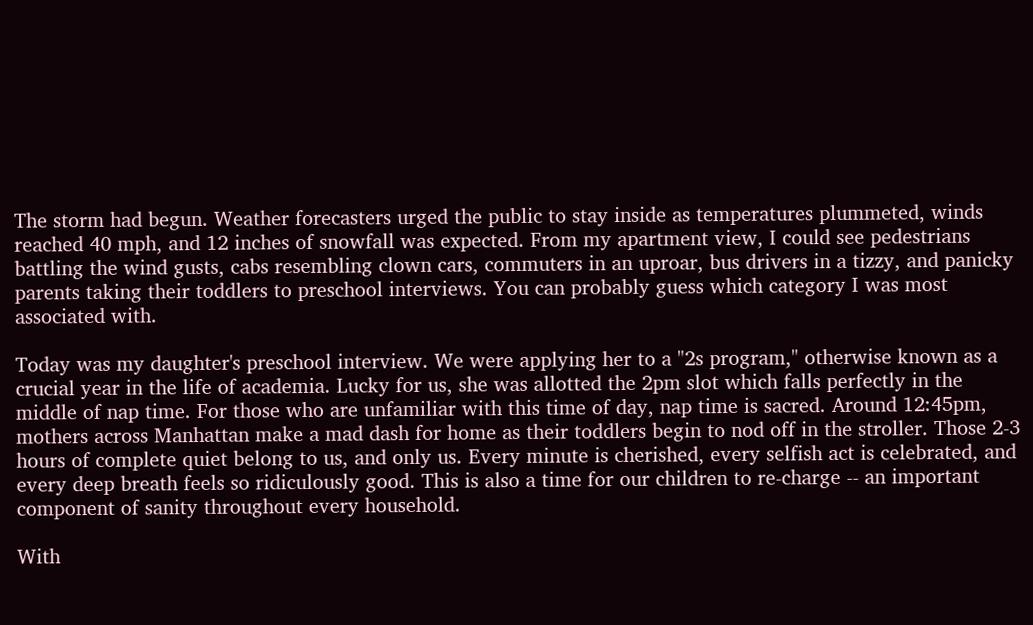The storm had begun. Weather forecasters urged the public to stay inside as temperatures plummeted, winds reached 40 mph, and 12 inches of snowfall was expected. From my apartment view, I could see pedestrians battling the wind gusts, cabs resembling clown cars, commuters in an uproar, bus drivers in a tizzy, and panicky parents taking their toddlers to preschool interviews. You can probably guess which category I was most associated with.

Today was my daughter's preschool interview. We were applying her to a "2s program," otherwise known as a crucial year in the life of academia. Lucky for us, she was allotted the 2pm slot which falls perfectly in the middle of nap time. For those who are unfamiliar with this time of day, nap time is sacred. Around 12:45pm, mothers across Manhattan make a mad dash for home as their toddlers begin to nod off in the stroller. Those 2-3 hours of complete quiet belong to us, and only us. Every minute is cherished, every selfish act is celebrated, and every deep breath feels so ridiculously good. This is also a time for our children to re-charge -- an important component of sanity throughout every household.

With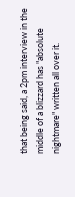that being said, a 2pm interview in the middle of a blizzard has "absolute nightmare" written all over it.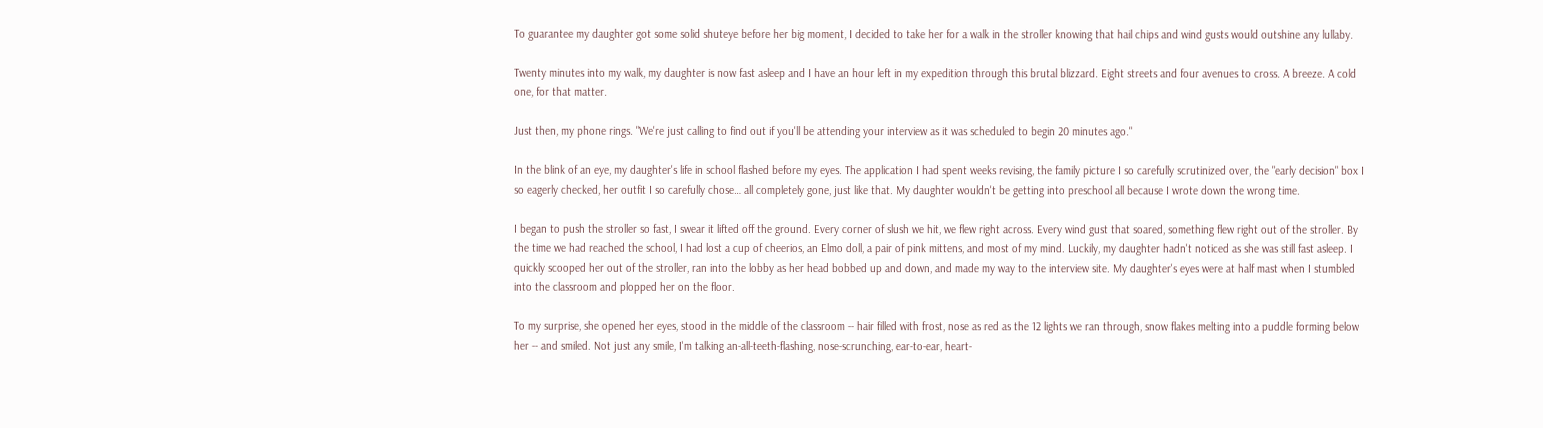To guarantee my daughter got some solid shuteye before her big moment, I decided to take her for a walk in the stroller knowing that hail chips and wind gusts would outshine any lullaby.

Twenty minutes into my walk, my daughter is now fast asleep and I have an hour left in my expedition through this brutal blizzard. Eight streets and four avenues to cross. A breeze. A cold one, for that matter.

Just then, my phone rings. "We're just calling to find out if you'll be attending your interview as it was scheduled to begin 20 minutes ago."

In the blink of an eye, my daughter's life in school flashed before my eyes. The application I had spent weeks revising, the family picture I so carefully scrutinized over, the "early decision" box I so eagerly checked, her outfit I so carefully chose… all completely gone, just like that. My daughter wouldn't be getting into preschool all because I wrote down the wrong time.

I began to push the stroller so fast, I swear it lifted off the ground. Every corner of slush we hit, we flew right across. Every wind gust that soared, something flew right out of the stroller. By the time we had reached the school, I had lost a cup of cheerios, an Elmo doll, a pair of pink mittens, and most of my mind. Luckily, my daughter hadn't noticed as she was still fast asleep. I quickly scooped her out of the stroller, ran into the lobby as her head bobbed up and down, and made my way to the interview site. My daughter's eyes were at half mast when I stumbled into the classroom and plopped her on the floor.

To my surprise, she opened her eyes, stood in the middle of the classroom -- hair filled with frost, nose as red as the 12 lights we ran through, snow flakes melting into a puddle forming below her -- and smiled. Not just any smile, I'm talking an-all-teeth-flashing, nose-scrunching, ear-to-ear, heart-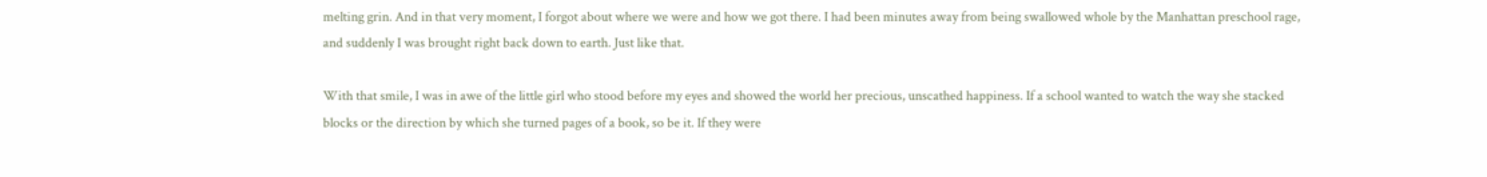melting grin. And in that very moment, I forgot about where we were and how we got there. I had been minutes away from being swallowed whole by the Manhattan preschool rage, and suddenly I was brought right back down to earth. Just like that.

With that smile, I was in awe of the little girl who stood before my eyes and showed the world her precious, unscathed happiness. If a school wanted to watch the way she stacked blocks or the direction by which she turned pages of a book, so be it. If they were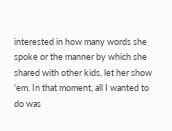interested in how many words she spoke or the manner by which she shared with other kids, let her show 'em. In that moment, all I wanted to do was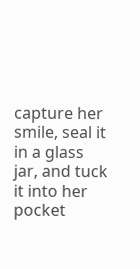capture her smile, seal it in a glass jar, and tuck it into her pocket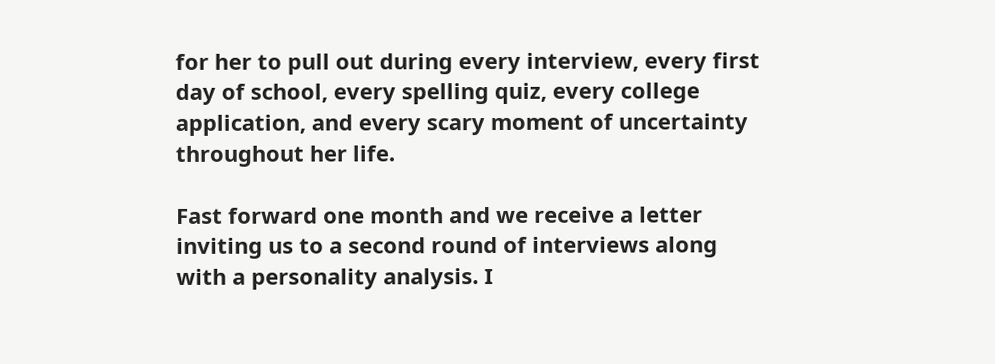for her to pull out during every interview, every first day of school, every spelling quiz, every college application, and every scary moment of uncertainty throughout her life.

Fast forward one month and we receive a letter inviting us to a second round of interviews along with a personality analysis. I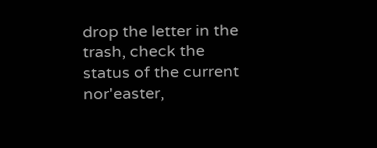drop the letter in the trash, check the status of the current nor'easter,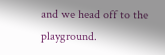and we head off to the playground.